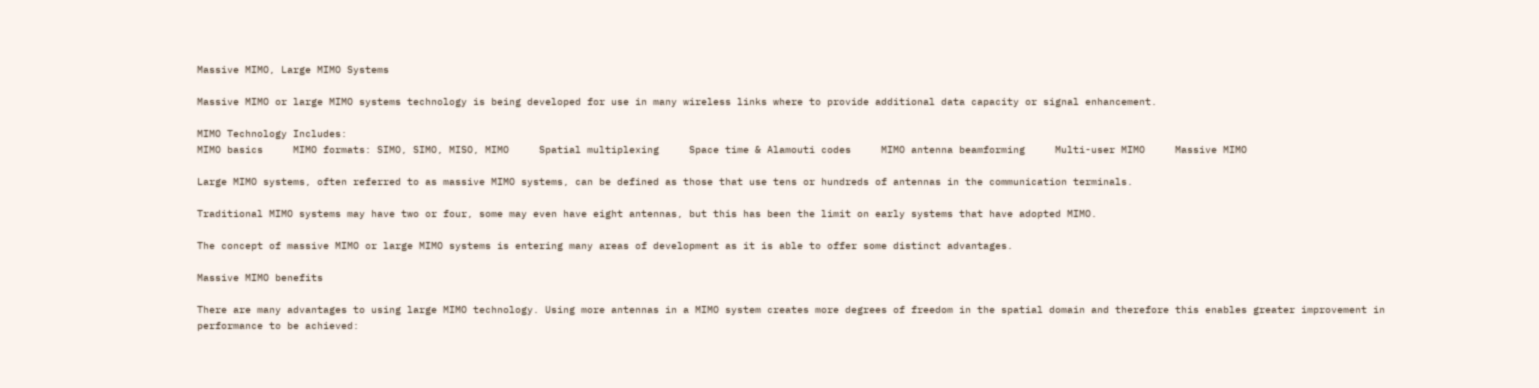Massive MIMO, Large MIMO Systems

Massive MIMO or large MIMO systems technology is being developed for use in many wireless links where to provide additional data capacity or signal enhancement.

MIMO Technology Includes:
MIMO basics     MIMO formats: SIMO, SIMO, MISO, MIMO     Spatial multiplexing     Space time & Alamouti codes     MIMO antenna beamforming     Multi-user MIMO     Massive MIMO

Large MIMO systems, often referred to as massive MIMO systems, can be defined as those that use tens or hundreds of antennas in the communication terminals.

Traditional MIMO systems may have two or four, some may even have eight antennas, but this has been the limit on early systems that have adopted MIMO.

The concept of massive MIMO or large MIMO systems is entering many areas of development as it is able to offer some distinct advantages.

Massive MIMO benefits

There are many advantages to using large MIMO technology. Using more antennas in a MIMO system creates more degrees of freedom in the spatial domain and therefore this enables greater improvement in performance to be achieved: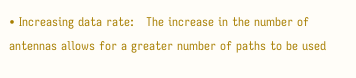• Increasing data rate:   The increase in the number of antennas allows for a greater number of paths to be used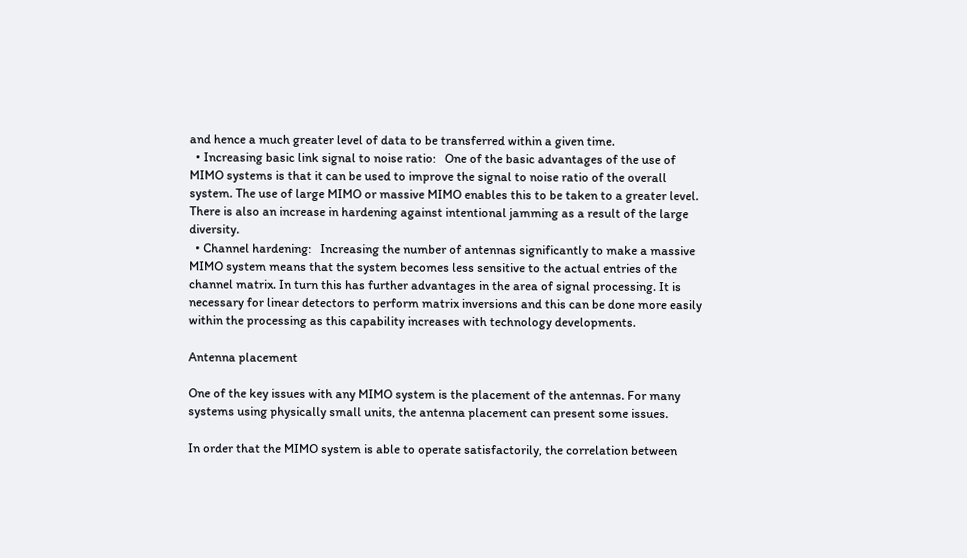and hence a much greater level of data to be transferred within a given time.
  • Increasing basic link signal to noise ratio:   One of the basic advantages of the use of MIMO systems is that it can be used to improve the signal to noise ratio of the overall system. The use of large MIMO or massive MIMO enables this to be taken to a greater level. There is also an increase in hardening against intentional jamming as a result of the large diversity.
  • Channel hardening:   Increasing the number of antennas significantly to make a massive MIMO system means that the system becomes less sensitive to the actual entries of the channel matrix. In turn this has further advantages in the area of signal processing. It is necessary for linear detectors to perform matrix inversions and this can be done more easily within the processing as this capability increases with technology developments.

Antenna placement

One of the key issues with any MIMO system is the placement of the antennas. For many systems using physically small units, the antenna placement can present some issues.

In order that the MIMO system is able to operate satisfactorily, the correlation between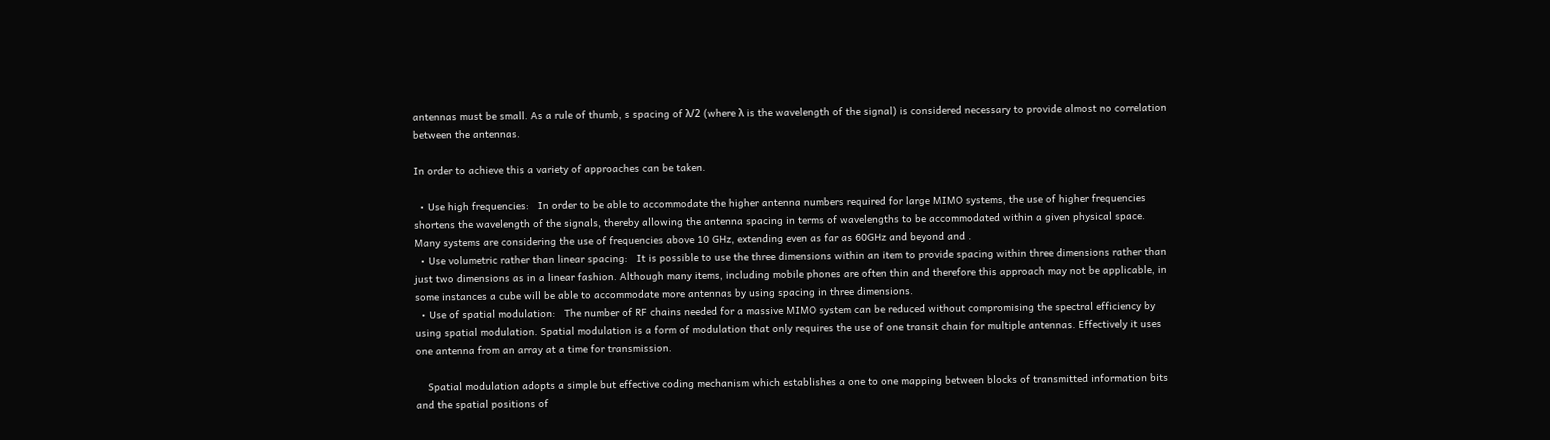antennas must be small. As a rule of thumb, s spacing of λ/2 (where λ is the wavelength of the signal) is considered necessary to provide almost no correlation between the antennas.

In order to achieve this a variety of approaches can be taken.

  • Use high frequencies:   In order to be able to accommodate the higher antenna numbers required for large MIMO systems, the use of higher frequencies shortens the wavelength of the signals, thereby allowing the antenna spacing in terms of wavelengths to be accommodated within a given physical space. Many systems are considering the use of frequencies above 10 GHz, extending even as far as 60GHz and beyond and .
  • Use volumetric rather than linear spacing:   It is possible to use the three dimensions within an item to provide spacing within three dimensions rather than just two dimensions as in a linear fashion. Although many items, including mobile phones are often thin and therefore this approach may not be applicable, in some instances a cube will be able to accommodate more antennas by using spacing in three dimensions.
  • Use of spatial modulation:   The number of RF chains needed for a massive MIMO system can be reduced without compromising the spectral efficiency by using spatial modulation. Spatial modulation is a form of modulation that only requires the use of one transit chain for multiple antennas. Effectively it uses one antenna from an array at a time for transmission.

    Spatial modulation adopts a simple but effective coding mechanism which establishes a one to one mapping between blocks of transmitted information bits and the spatial positions of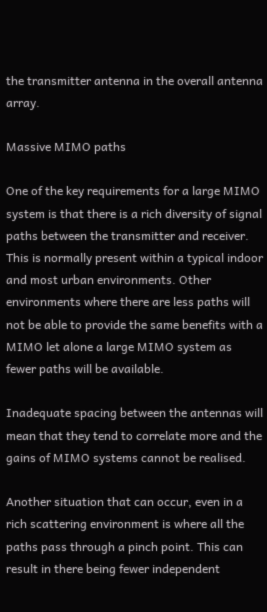the transmitter antenna in the overall antenna array.

Massive MIMO paths

One of the key requirements for a large MIMO system is that there is a rich diversity of signal paths between the transmitter and receiver. This is normally present within a typical indoor and most urban environments. Other environments where there are less paths will not be able to provide the same benefits with a MIMO let alone a large MIMO system as fewer paths will be available.

Inadequate spacing between the antennas will mean that they tend to correlate more and the gains of MIMO systems cannot be realised.

Another situation that can occur, even in a rich scattering environment is where all the paths pass through a pinch point. This can result in there being fewer independent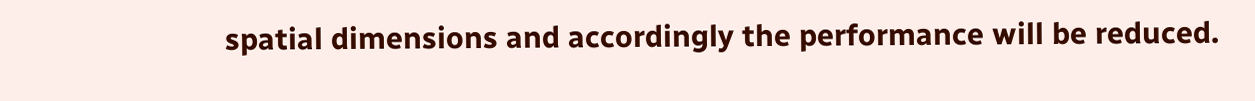spatial dimensions and accordingly the performance will be reduced.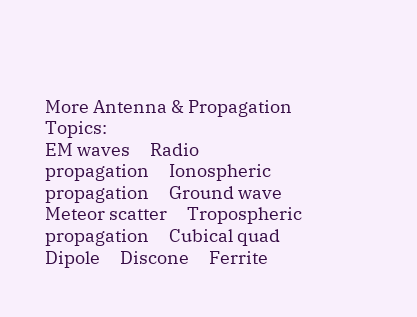More Antenna & Propagation Topics:
EM waves     Radio propagation     Ionospheric propagation     Ground wave     Meteor scatter     Tropospheric propagation     Cubical quad     Dipole     Discone     Ferrite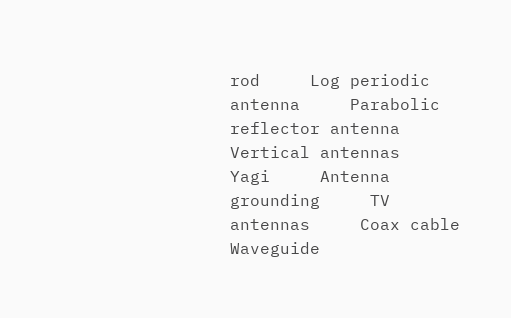rod     Log periodic antenna     Parabolic reflector antenna     Vertical antennas     Yagi     Antenna grounding     TV antennas     Coax cable     Waveguide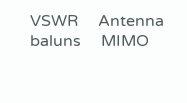VSWR     Antenna baluns     MIMO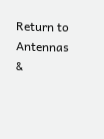Return to Antennas &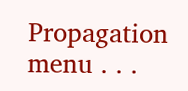Propagation menu . . .